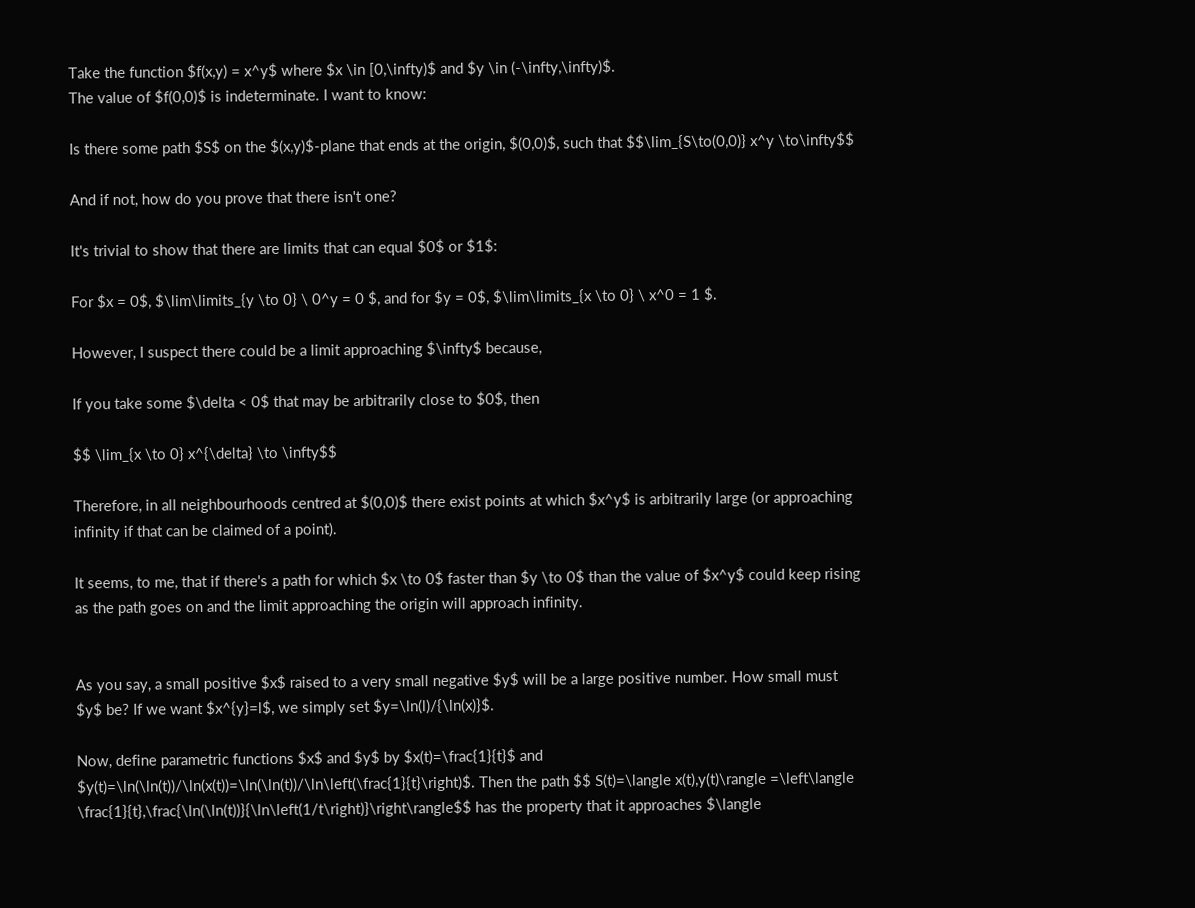Take the function $f(x,y) = x^y$ where $x \in [0,\infty)$ and $y \in (-\infty,\infty)$.
The value of $f(0,0)$ is indeterminate. I want to know:

Is there some path $S$ on the $(x,y)$-plane that ends at the origin, $(0,0)$, such that $$\lim_{S\to(0,0)} x^y \to\infty$$

And if not, how do you prove that there isn't one?

It's trivial to show that there are limits that can equal $0$ or $1$:

For $x = 0$, $\lim\limits_{y \to 0} \ 0^y = 0 $, and for $y = 0$, $\lim\limits_{x \to 0} \ x^0 = 1 $.

However, I suspect there could be a limit approaching $\infty$ because,

If you take some $\delta < 0$ that may be arbitrarily close to $0$, then

$$ \lim_{x \to 0} x^{\delta} \to \infty$$

Therefore, in all neighbourhoods centred at $(0,0)$ there exist points at which $x^y$ is arbitrarily large (or approaching infinity if that can be claimed of a point).

It seems, to me, that if there's a path for which $x \to 0$ faster than $y \to 0$ than the value of $x^y$ could keep rising as the path goes on and the limit approaching the origin will approach infinity.


As you say, a small positive $x$ raised to a very small negative $y$ will be a large positive number. How small must $y$ be? If we want $x^{y}=l$, we simply set $y=\ln(l)/{\ln(x)}$.

Now, define parametric functions $x$ and $y$ by $x(t)=\frac{1}{t}$ and $y(t)=\ln(\ln(t))/\ln(x(t))=\ln(\ln(t))/\ln\left(\frac{1}{t}\right)$. Then the path $$ S(t)=\langle x(t),y(t)\rangle =\left\langle \frac{1}{t},\frac{\ln(\ln(t))}{\ln\left(1/t\right)}\right\rangle$$ has the property that it approaches $\langle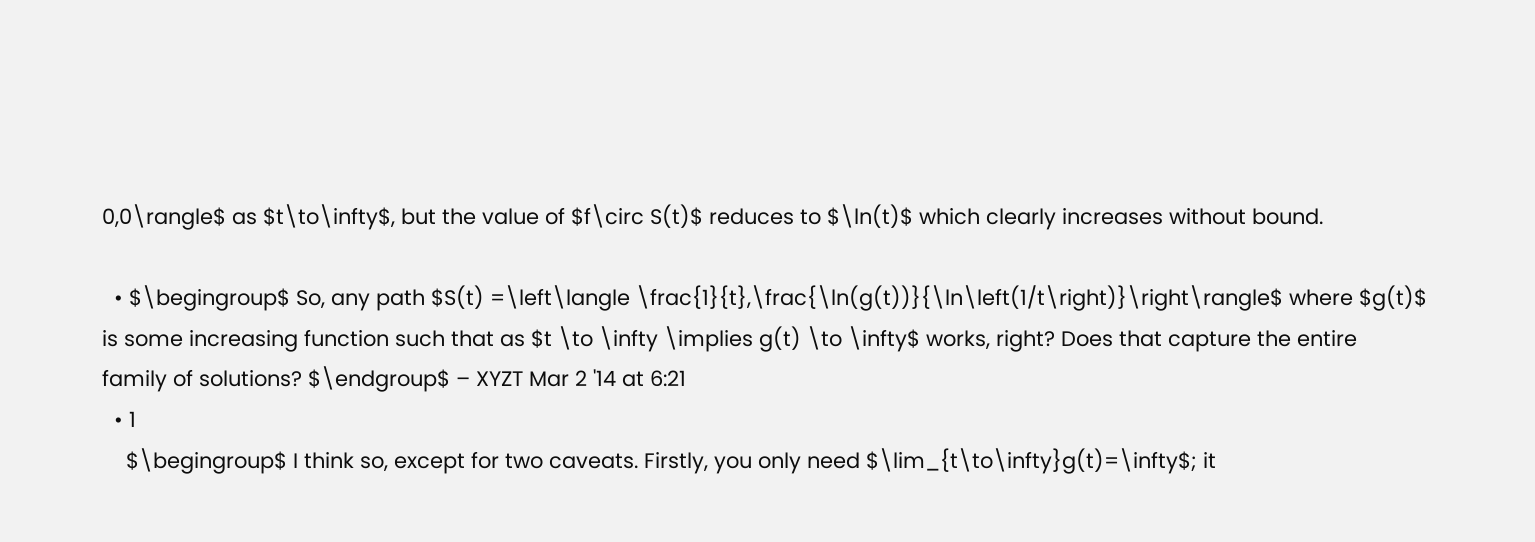0,0\rangle$ as $t\to\infty$, but the value of $f\circ S(t)$ reduces to $\ln(t)$ which clearly increases without bound.

  • $\begingroup$ So, any path $S(t) =\left\langle \frac{1}{t},\frac{\ln(g(t))}{\ln\left(1/t\right)}\right\rangle$ where $g(t)$ is some increasing function such that as $t \to \infty \implies g(t) \to \infty$ works, right? Does that capture the entire family of solutions? $\endgroup$ – XYZT Mar 2 '14 at 6:21
  • 1
    $\begingroup$ I think so, except for two caveats. Firstly, you only need $\lim_{t\to\infty}g(t)=\infty$; it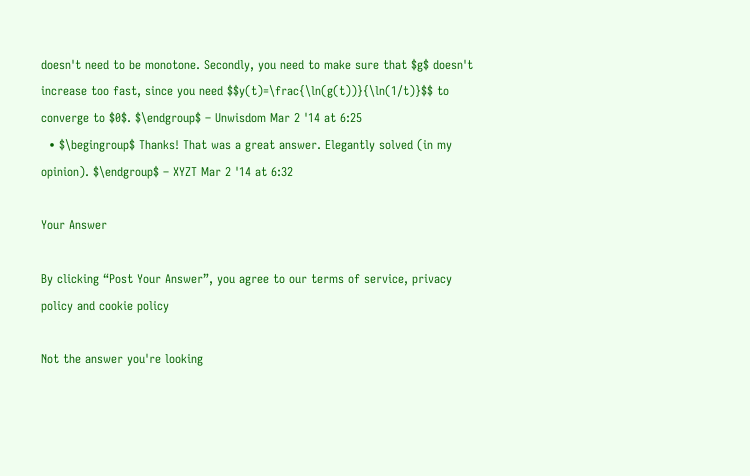doesn't need to be monotone. Secondly, you need to make sure that $g$ doesn't increase too fast, since you need $$y(t)=\frac{\ln(g(t))}{\ln(1/t)}$$ to converge to $0$. $\endgroup$ – Unwisdom Mar 2 '14 at 6:25
  • $\begingroup$ Thanks! That was a great answer. Elegantly solved (in my opinion). $\endgroup$ – XYZT Mar 2 '14 at 6:32

Your Answer

By clicking “Post Your Answer”, you agree to our terms of service, privacy policy and cookie policy

Not the answer you're looking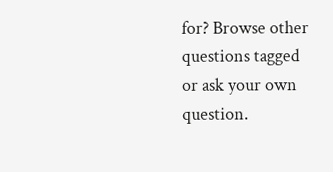for? Browse other questions tagged or ask your own question.